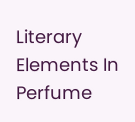Literary Elements In Perfume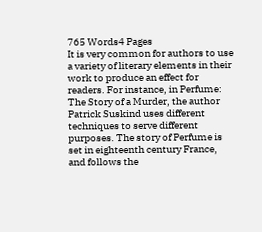765 Words4 Pages
It is very common for authors to use a variety of literary elements in their work to produce an effect for readers. For instance, in Perfume: The Story of a Murder, the author Patrick Suskind uses different techniques to serve different purposes. The story of Perfume is set in eighteenth century France, and follows the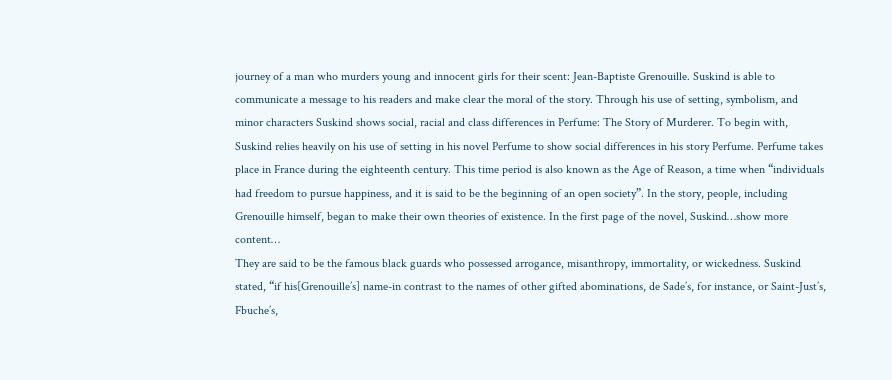journey of a man who murders young and innocent girls for their scent: Jean-Baptiste Grenouille. Suskind is able to communicate a message to his readers and make clear the moral of the story. Through his use of setting, symbolism, and minor characters Suskind shows social, racial and class differences in Perfume: The Story of Murderer. To begin with, Suskind relies heavily on his use of setting in his novel Perfume to show social differences in his story Perfume. Perfume takes place in France during the eighteenth century. This time period is also known as the Age of Reason, a time when “individuals had freedom to pursue happiness, and it is said to be the beginning of an open society”. In the story, people, including Grenouille himself, began to make their own theories of existence. In the first page of the novel, Suskind…show more content…
They are said to be the famous black guards who possessed arrogance, misanthropy, immortality, or wickedness. Suskind stated, “if his[Grenouille’s] name-in contrast to the names of other gifted abominations, de Sade’s, for instance, or Saint-Just’s, Fbuche’s,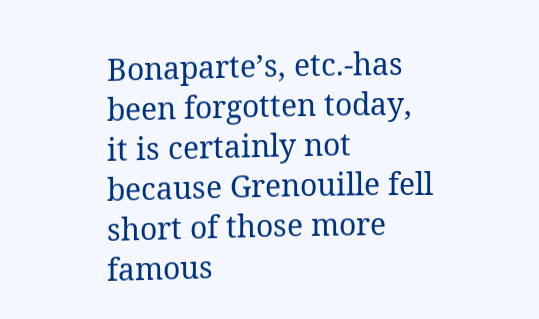Bonaparte’s, etc.-has been forgotten today, it is certainly not because Grenouille fell short of those more famous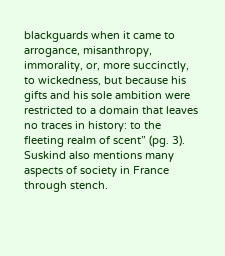blackguards when it came to arrogance, misanthropy, immorality, or, more succinctly, to wickedness, but because his gifts and his sole ambition were restricted to a domain that leaves no traces in history: to the fleeting realm of scent” (pg. 3). Suskind also mentions many aspects of society in France through stench.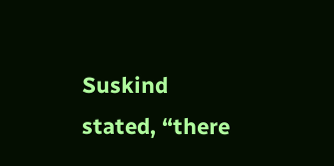Suskind stated, “there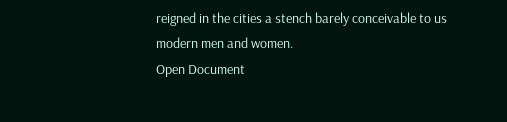reigned in the cities a stench barely conceivable to us modern men and women.
Open Document